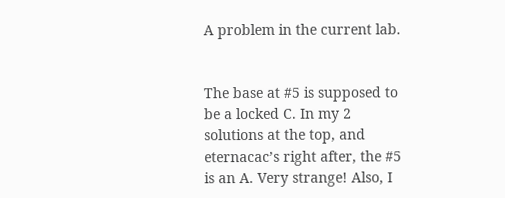A problem in the current lab.


The base at #5 is supposed to be a locked C. In my 2 solutions at the top, and eternacac’s right after, the #5 is an A. Very strange! Also, I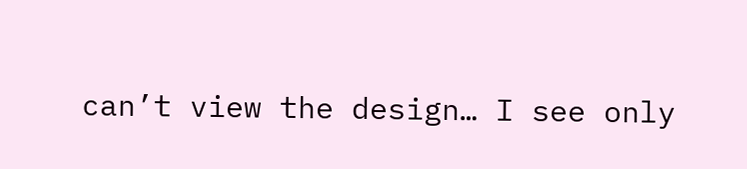can’t view the design… I see only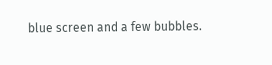blue screen and a few bubbles.